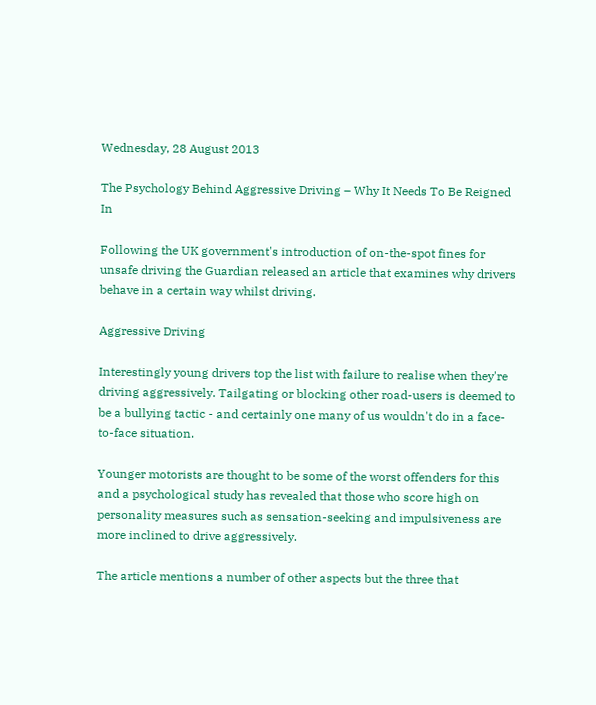Wednesday, 28 August 2013

The Psychology Behind Aggressive Driving – Why It Needs To Be Reigned In

Following the UK government's introduction of on-the-spot fines for unsafe driving the Guardian released an article that examines why drivers behave in a certain way whilst driving.

Aggressive Driving

Interestingly young drivers top the list with failure to realise when they're driving aggressively. Tailgating or blocking other road-users is deemed to be a bullying tactic - and certainly one many of us wouldn't do in a face-to-face situation.

Younger motorists are thought to be some of the worst offenders for this and a psychological study has revealed that those who score high on personality measures such as sensation-seeking and impulsiveness are more inclined to drive aggressively.

The article mentions a number of other aspects but the three that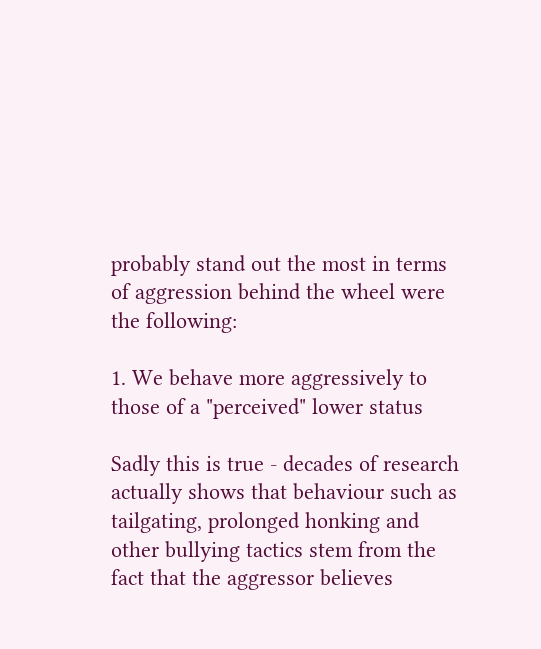probably stand out the most in terms of aggression behind the wheel were the following:

1. We behave more aggressively to those of a "perceived" lower status

Sadly this is true - decades of research actually shows that behaviour such as tailgating, prolonged honking and other bullying tactics stem from the fact that the aggressor believes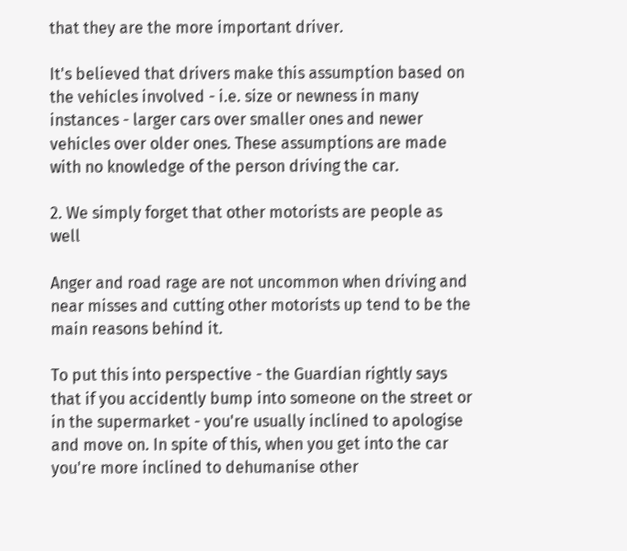that they are the more important driver.

It's believed that drivers make this assumption based on the vehicles involved - i.e. size or newness in many instances - larger cars over smaller ones and newer vehicles over older ones. These assumptions are made with no knowledge of the person driving the car.

2. We simply forget that other motorists are people as well

Anger and road rage are not uncommon when driving and near misses and cutting other motorists up tend to be the main reasons behind it.

To put this into perspective - the Guardian rightly says that if you accidently bump into someone on the street or in the supermarket - you're usually inclined to apologise and move on. In spite of this, when you get into the car you're more inclined to dehumanise other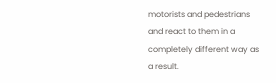motorists and pedestrians and react to them in a completely different way as a result.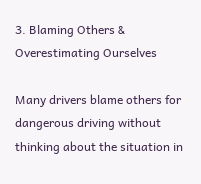3. Blaming Others & Overestimating Ourselves

Many drivers blame others for dangerous driving without thinking about the situation in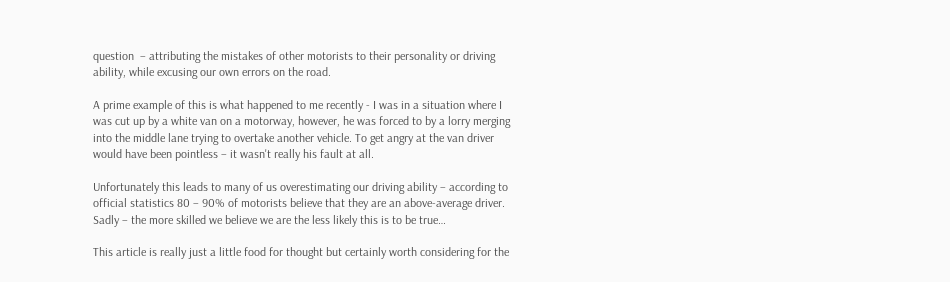question  – attributing the mistakes of other motorists to their personality or driving ability, while excusing our own errors on the road.

A prime example of this is what happened to me recently - I was in a situation where I was cut up by a white van on a motorway, however, he was forced to by a lorry merging into the middle lane trying to overtake another vehicle. To get angry at the van driver would have been pointless – it wasn't really his fault at all.

Unfortunately this leads to many of us overestimating our driving ability – according to official statistics 80 – 90% of motorists believe that they are an above-average driver. Sadly – the more skilled we believe we are the less likely this is to be true…

This article is really just a little food for thought but certainly worth considering for the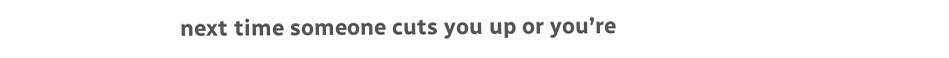next time someone cuts you up or you’re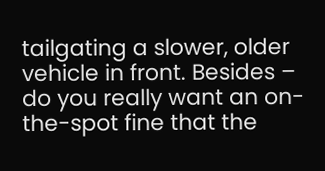tailgating a slower, older vehicle in front. Besides – do you really want an on-the-spot fine that the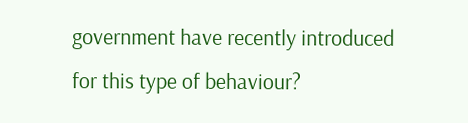government have recently introduced for this type of behaviour?